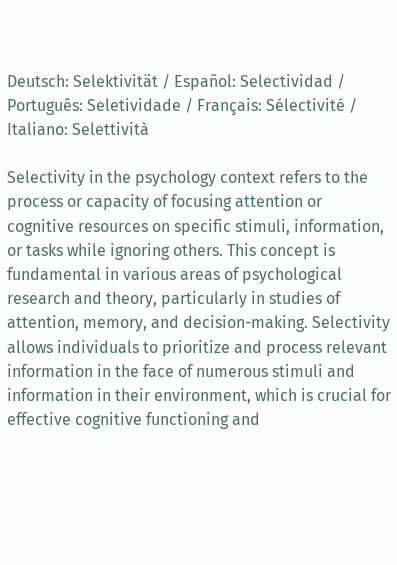Deutsch: Selektivität / Español: Selectividad / Português: Seletividade / Français: Sélectivité / Italiano: Selettività

Selectivity in the psychology context refers to the process or capacity of focusing attention or cognitive resources on specific stimuli, information, or tasks while ignoring others. This concept is fundamental in various areas of psychological research and theory, particularly in studies of attention, memory, and decision-making. Selectivity allows individuals to prioritize and process relevant information in the face of numerous stimuli and information in their environment, which is crucial for effective cognitive functioning and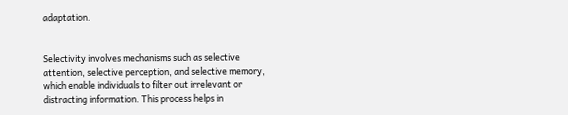adaptation.


Selectivity involves mechanisms such as selective attention, selective perception, and selective memory, which enable individuals to filter out irrelevant or distracting information. This process helps in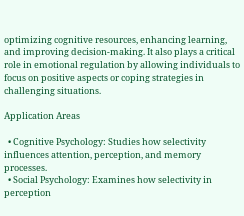optimizing cognitive resources, enhancing learning, and improving decision-making. It also plays a critical role in emotional regulation by allowing individuals to focus on positive aspects or coping strategies in challenging situations.

Application Areas

  • Cognitive Psychology: Studies how selectivity influences attention, perception, and memory processes.
  • Social Psychology: Examines how selectivity in perception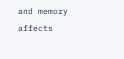and memory affects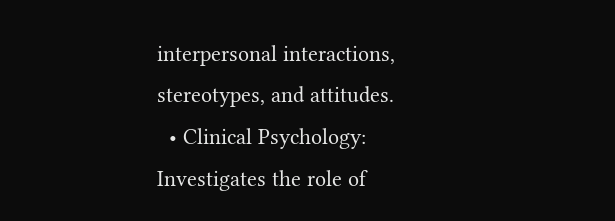interpersonal interactions, stereotypes, and attitudes.
  • Clinical Psychology: Investigates the role of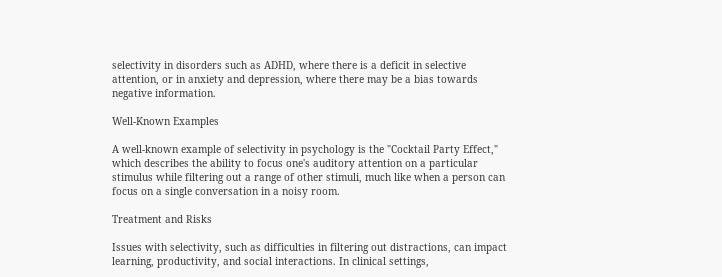selectivity in disorders such as ADHD, where there is a deficit in selective attention, or in anxiety and depression, where there may be a bias towards negative information.

Well-Known Examples

A well-known example of selectivity in psychology is the "Cocktail Party Effect," which describes the ability to focus one's auditory attention on a particular stimulus while filtering out a range of other stimuli, much like when a person can focus on a single conversation in a noisy room.

Treatment and Risks

Issues with selectivity, such as difficulties in filtering out distractions, can impact learning, productivity, and social interactions. In clinical settings,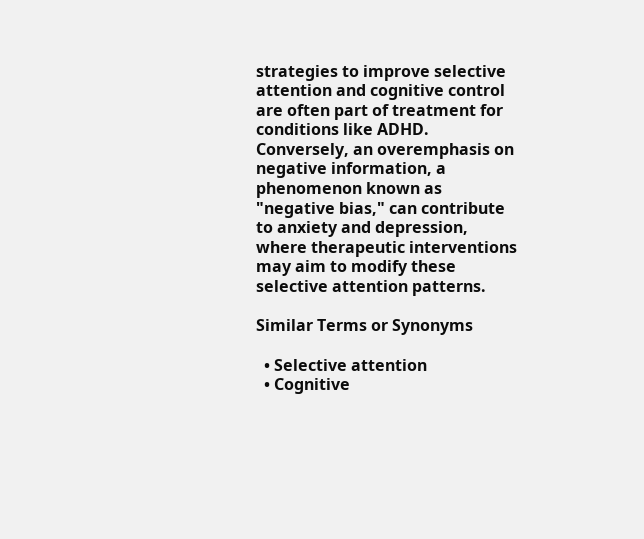strategies to improve selective attention and cognitive control are often part of treatment for conditions like ADHD. Conversely, an overemphasis on negative information, a phenomenon known as "negative bias," can contribute to anxiety and depression, where therapeutic interventions may aim to modify these selective attention patterns.

Similar Terms or Synonyms

  • Selective attention
  • Cognitive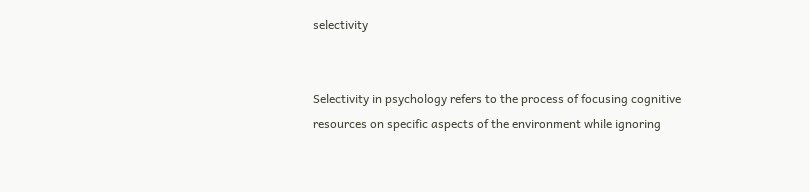selectivity


Selectivity in psychology refers to the process of focusing cognitive resources on specific aspects of the environment while ignoring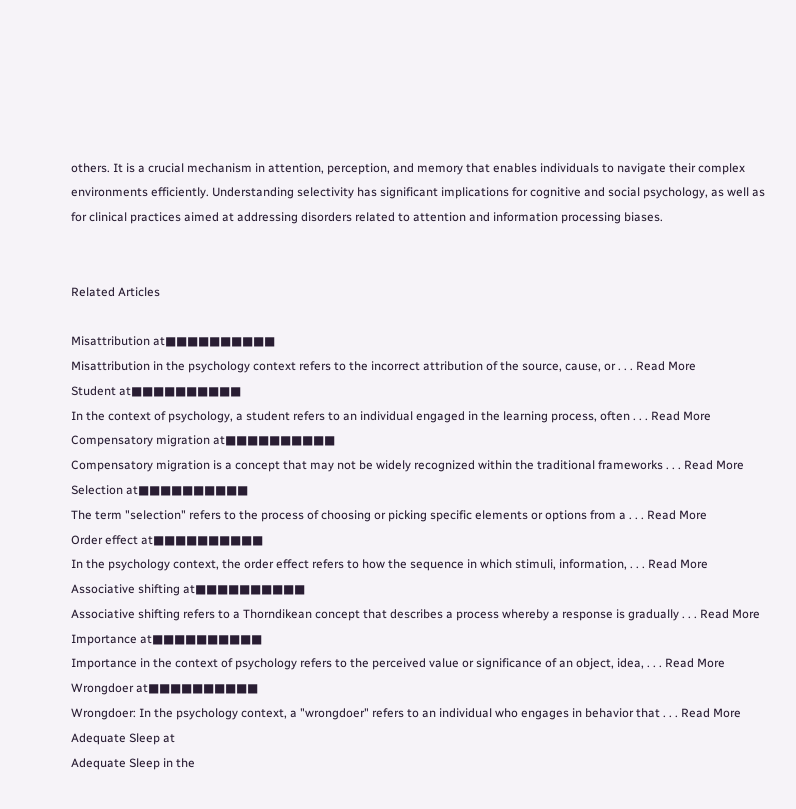others. It is a crucial mechanism in attention, perception, and memory that enables individuals to navigate their complex environments efficiently. Understanding selectivity has significant implications for cognitive and social psychology, as well as for clinical practices aimed at addressing disorders related to attention and information processing biases.


Related Articles

Misattribution at■■■■■■■■■■
Misattribution in the psychology context refers to the incorrect attribution of the source, cause, or . . . Read More
Student at■■■■■■■■■■
In the context of psychology, a student refers to an individual engaged in the learning process, often . . . Read More
Compensatory migration at■■■■■■■■■■
Compensatory migration is a concept that may not be widely recognized within the traditional frameworks . . . Read More
Selection at■■■■■■■■■■
The term "selection" refers to the process of choosing or picking specific elements or options from a . . . Read More
Order effect at■■■■■■■■■■
In the psychology context, the order effect refers to how the sequence in which stimuli, information, . . . Read More
Associative shifting at■■■■■■■■■■
Associative shifting refers to a Thorndikean concept that describes a process whereby a response is gradually . . . Read More
Importance at■■■■■■■■■■
Importance in the context of psychology refers to the perceived value or significance of an object, idea, . . . Read More
Wrongdoer at■■■■■■■■■■
Wrongdoer: In the psychology context, a "wrongdoer" refers to an individual who engages in behavior that . . . Read More
Adequate Sleep at
Adequate Sleep in the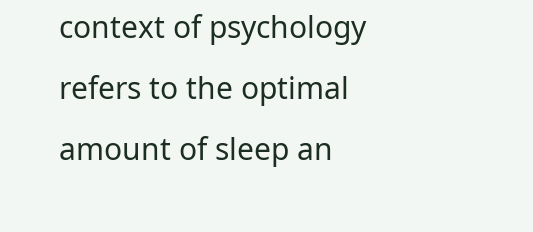context of psychology refers to the optimal amount of sleep an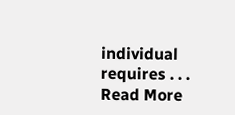individual requires . . . Read More